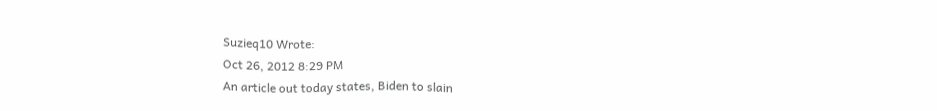Suzieq10 Wrote:
Oct 26, 2012 8:29 PM
An article out today states, Biden to slain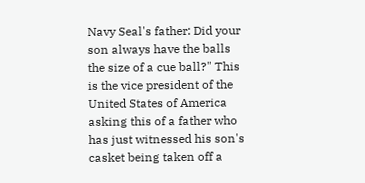Navy Seal's father: Did your son always have the balls the size of a cue ball?" This is the vice president of the United States of America asking this of a father who has just witnessed his son's casket being taken off a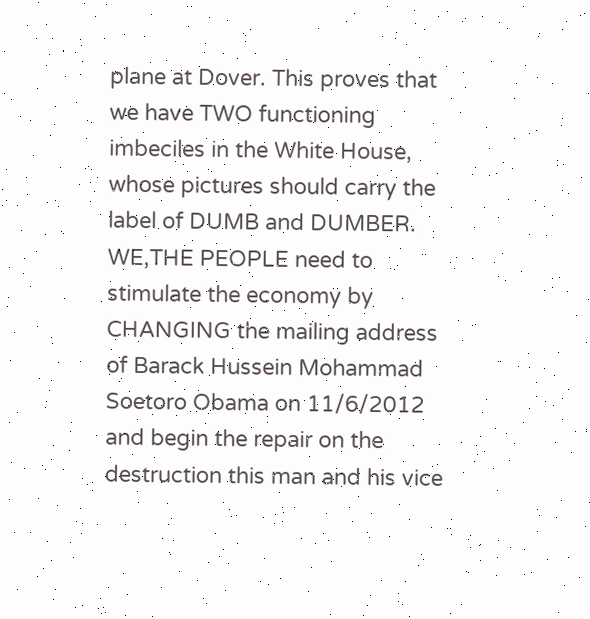plane at Dover. This proves that we have TWO functioning imbeciles in the White House, whose pictures should carry the label of DUMB and DUMBER. WE,THE PEOPLE need to stimulate the economy by CHANGING the mailing address of Barack Hussein Mohammad Soetoro Obama on 11/6/2012 and begin the repair on the destruction this man and his vice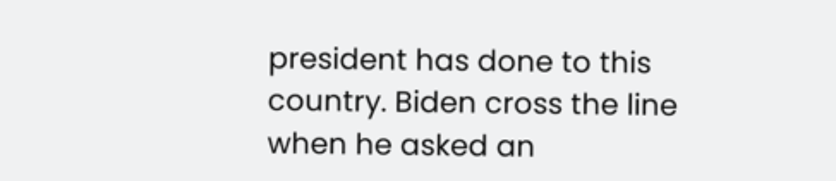president has done to this country. Biden cross the line when he asked an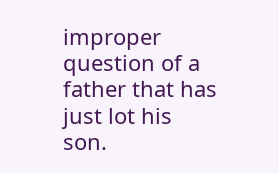improper question of a father that has just lot his son.